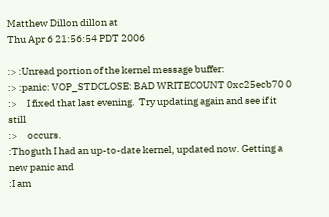Matthew Dillon dillon at
Thu Apr 6 21:56:54 PDT 2006

:> :Unread portion of the kernel message buffer:
:> :panic: VOP_STDCLOSE: BAD WRITECOUNT 0xc25ecb70 0
:>     I fixed that last evening.  Try updating again and see if it still
:>     occurs.
:Thoguth I had an up-to-date kernel, updated now. Getting a new panic and
:I am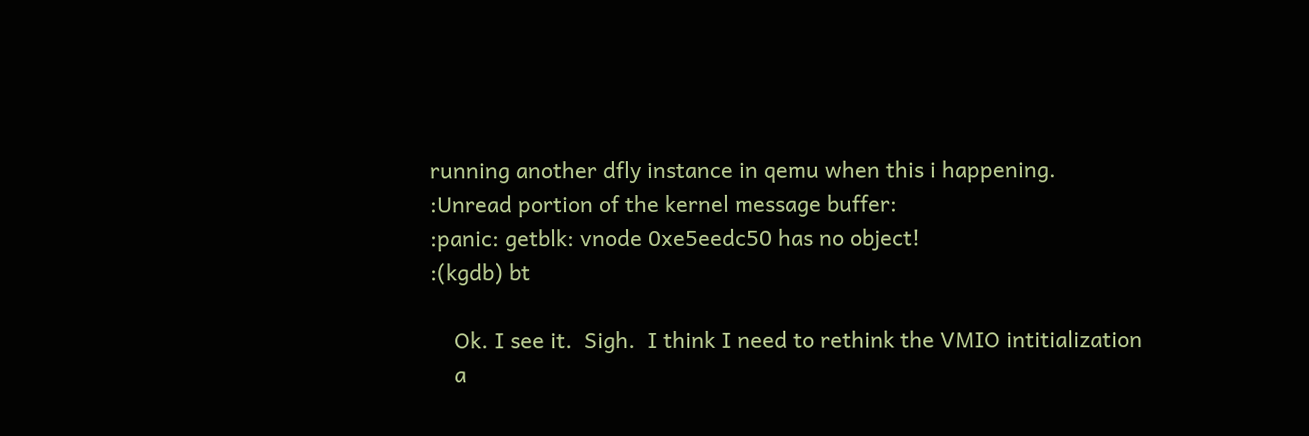running another dfly instance in qemu when this i happening.
:Unread portion of the kernel message buffer:
:panic: getblk: vnode 0xe5eedc50 has no object!
:(kgdb) bt

    Ok. I see it.  Sigh.  I think I need to rethink the VMIO intitialization
    a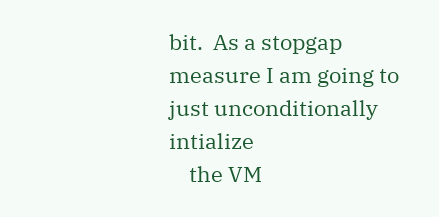bit.  As a stopgap measure I am going to just unconditionally intialize
    the VM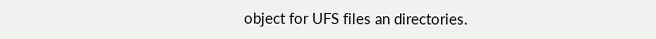object for UFS files an directories.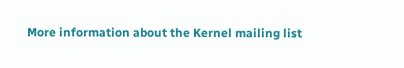More information about the Kernel mailing list